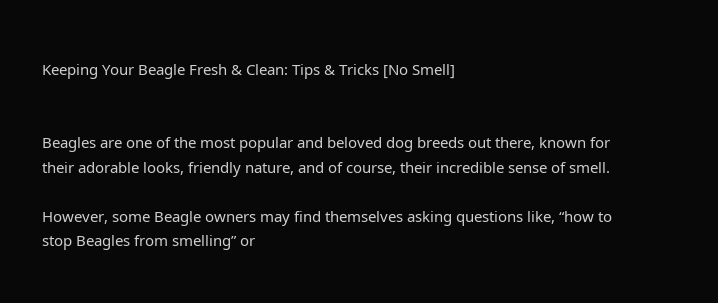Keeping Your Beagle Fresh & Clean: Tips & Tricks [No Smell]


Beagles are one of the most popular and beloved dog breeds out there, known for their adorable looks, friendly nature, and of course, their incredible sense of smell.

However, some Beagle owners may find themselves asking questions like, “how to stop Beagles from smelling” or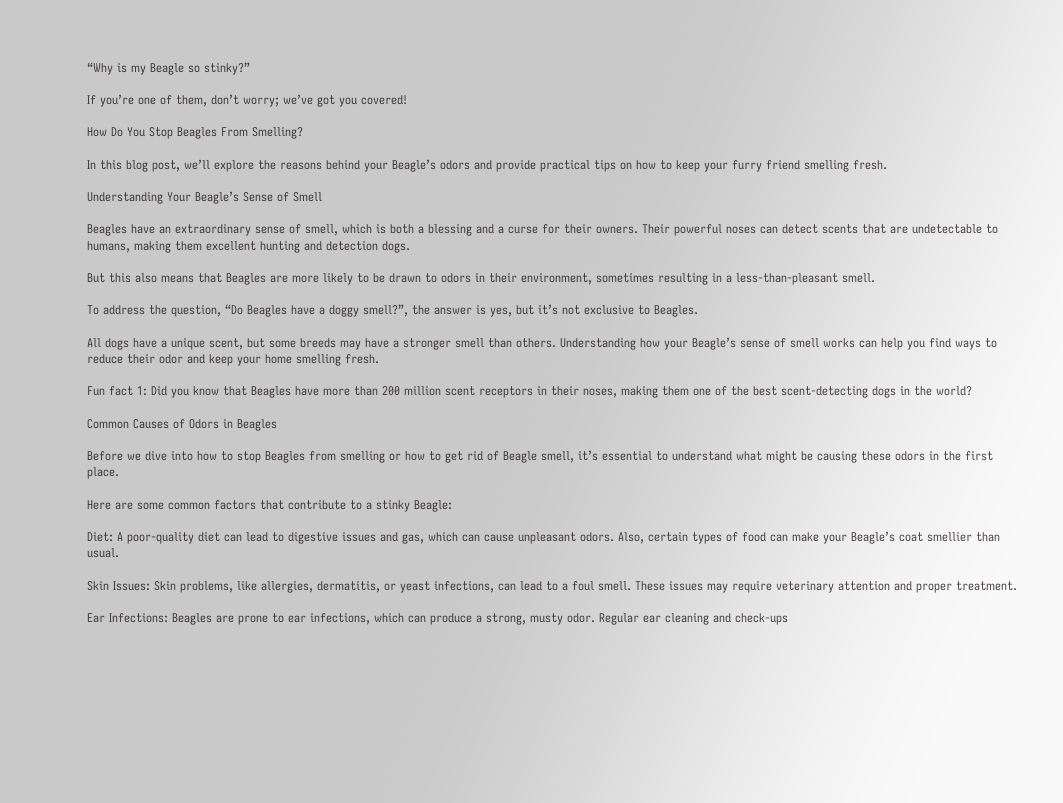“Why is my Beagle so stinky?”

If you’re one of them, don’t worry; we’ve got you covered!

How Do You Stop Beagles From Smelling?

In this blog post, we’ll explore the reasons behind your Beagle’s odors and provide practical tips on how to keep your furry friend smelling fresh.

Understanding Your Beagle’s Sense of Smell

Beagles have an extraordinary sense of smell, which is both a blessing and a curse for their owners. Their powerful noses can detect scents that are undetectable to humans, making them excellent hunting and detection dogs.

But this also means that Beagles are more likely to be drawn to odors in their environment, sometimes resulting in a less-than-pleasant smell.

To address the question, “Do Beagles have a doggy smell?”, the answer is yes, but it’s not exclusive to Beagles.

All dogs have a unique scent, but some breeds may have a stronger smell than others. Understanding how your Beagle’s sense of smell works can help you find ways to reduce their odor and keep your home smelling fresh.

Fun fact 1: Did you know that Beagles have more than 200 million scent receptors in their noses, making them one of the best scent-detecting dogs in the world?

Common Causes of Odors in Beagles

Before we dive into how to stop Beagles from smelling or how to get rid of Beagle smell, it’s essential to understand what might be causing these odors in the first place.

Here are some common factors that contribute to a stinky Beagle:

Diet: A poor-quality diet can lead to digestive issues and gas, which can cause unpleasant odors. Also, certain types of food can make your Beagle’s coat smellier than usual.

Skin Issues: Skin problems, like allergies, dermatitis, or yeast infections, can lead to a foul smell. These issues may require veterinary attention and proper treatment.

Ear Infections: Beagles are prone to ear infections, which can produce a strong, musty odor. Regular ear cleaning and check-ups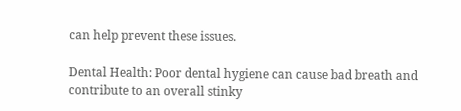can help prevent these issues.

Dental Health: Poor dental hygiene can cause bad breath and contribute to an overall stinky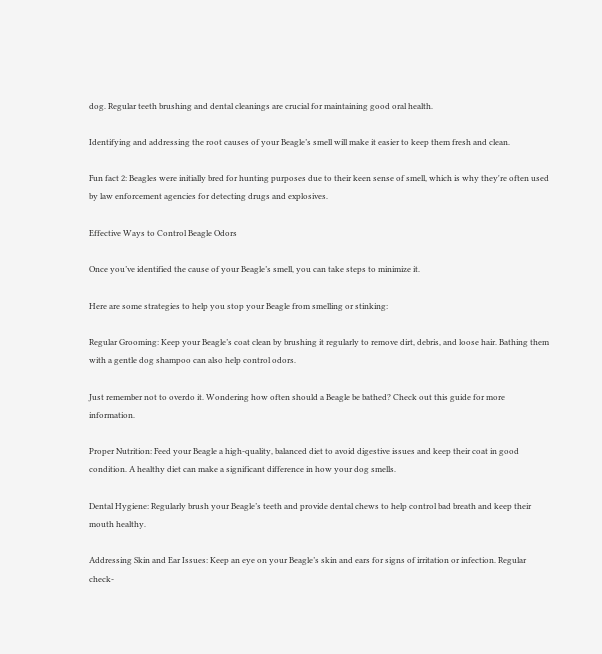dog. Regular teeth brushing and dental cleanings are crucial for maintaining good oral health.

Identifying and addressing the root causes of your Beagle’s smell will make it easier to keep them fresh and clean.

Fun fact 2: Beagles were initially bred for hunting purposes due to their keen sense of smell, which is why they're often used by law enforcement agencies for detecting drugs and explosives.

Effective Ways to Control Beagle Odors

Once you’ve identified the cause of your Beagle’s smell, you can take steps to minimize it.

Here are some strategies to help you stop your Beagle from smelling or stinking:

Regular Grooming: Keep your Beagle’s coat clean by brushing it regularly to remove dirt, debris, and loose hair. Bathing them with a gentle dog shampoo can also help control odors.

Just remember not to overdo it. Wondering how often should a Beagle be bathed? Check out this guide for more information.

Proper Nutrition: Feed your Beagle a high-quality, balanced diet to avoid digestive issues and keep their coat in good condition. A healthy diet can make a significant difference in how your dog smells.

Dental Hygiene: Regularly brush your Beagle’s teeth and provide dental chews to help control bad breath and keep their mouth healthy.

Addressing Skin and Ear Issues: Keep an eye on your Beagle’s skin and ears for signs of irritation or infection. Regular check-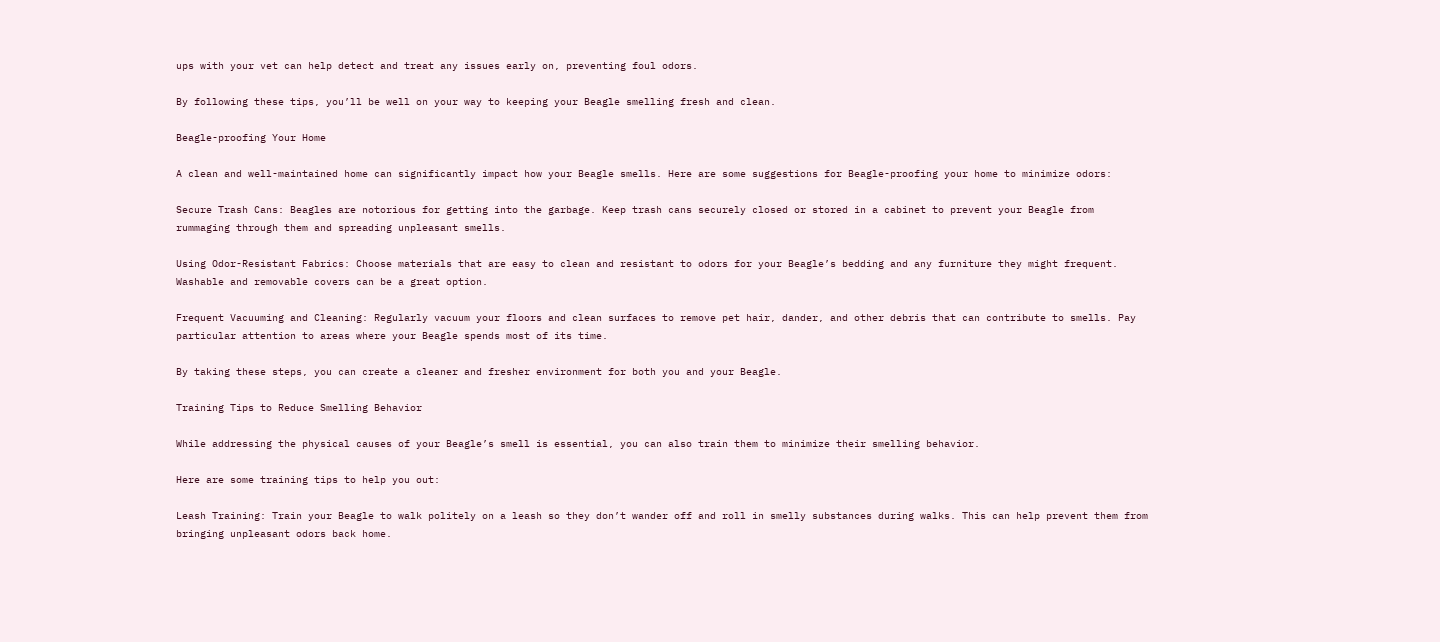ups with your vet can help detect and treat any issues early on, preventing foul odors.

By following these tips, you’ll be well on your way to keeping your Beagle smelling fresh and clean.

Beagle-proofing Your Home

A clean and well-maintained home can significantly impact how your Beagle smells. Here are some suggestions for Beagle-proofing your home to minimize odors:

Secure Trash Cans: Beagles are notorious for getting into the garbage. Keep trash cans securely closed or stored in a cabinet to prevent your Beagle from rummaging through them and spreading unpleasant smells.

Using Odor-Resistant Fabrics: Choose materials that are easy to clean and resistant to odors for your Beagle’s bedding and any furniture they might frequent. Washable and removable covers can be a great option.

Frequent Vacuuming and Cleaning: Regularly vacuum your floors and clean surfaces to remove pet hair, dander, and other debris that can contribute to smells. Pay particular attention to areas where your Beagle spends most of its time.

By taking these steps, you can create a cleaner and fresher environment for both you and your Beagle.

Training Tips to Reduce Smelling Behavior

While addressing the physical causes of your Beagle’s smell is essential, you can also train them to minimize their smelling behavior.

Here are some training tips to help you out:

Leash Training: Train your Beagle to walk politely on a leash so they don’t wander off and roll in smelly substances during walks. This can help prevent them from bringing unpleasant odors back home.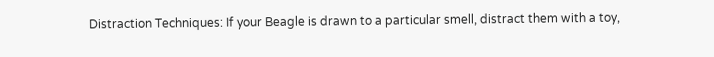Distraction Techniques: If your Beagle is drawn to a particular smell, distract them with a toy,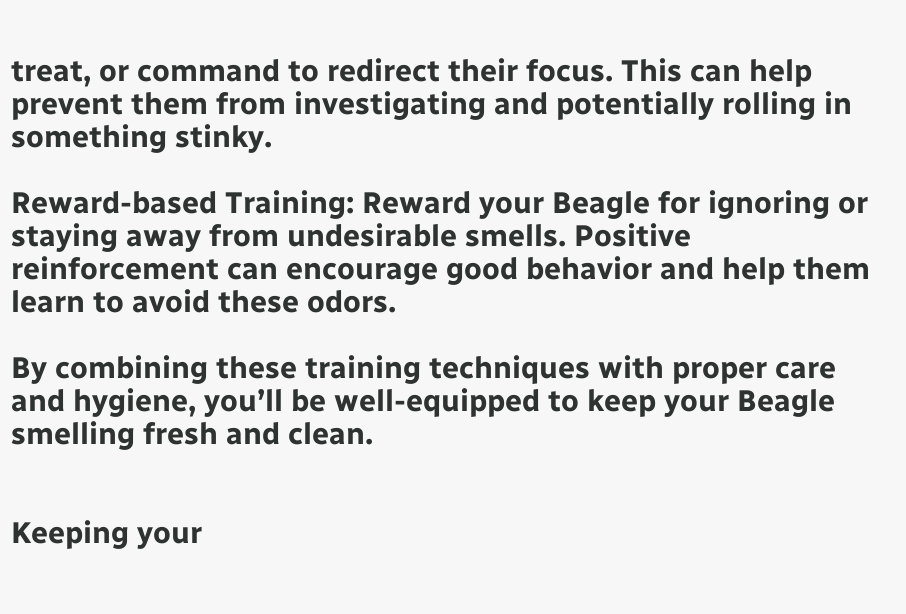treat, or command to redirect their focus. This can help prevent them from investigating and potentially rolling in something stinky.

Reward-based Training: Reward your Beagle for ignoring or staying away from undesirable smells. Positive reinforcement can encourage good behavior and help them learn to avoid these odors.

By combining these training techniques with proper care and hygiene, you’ll be well-equipped to keep your Beagle smelling fresh and clean.


Keeping your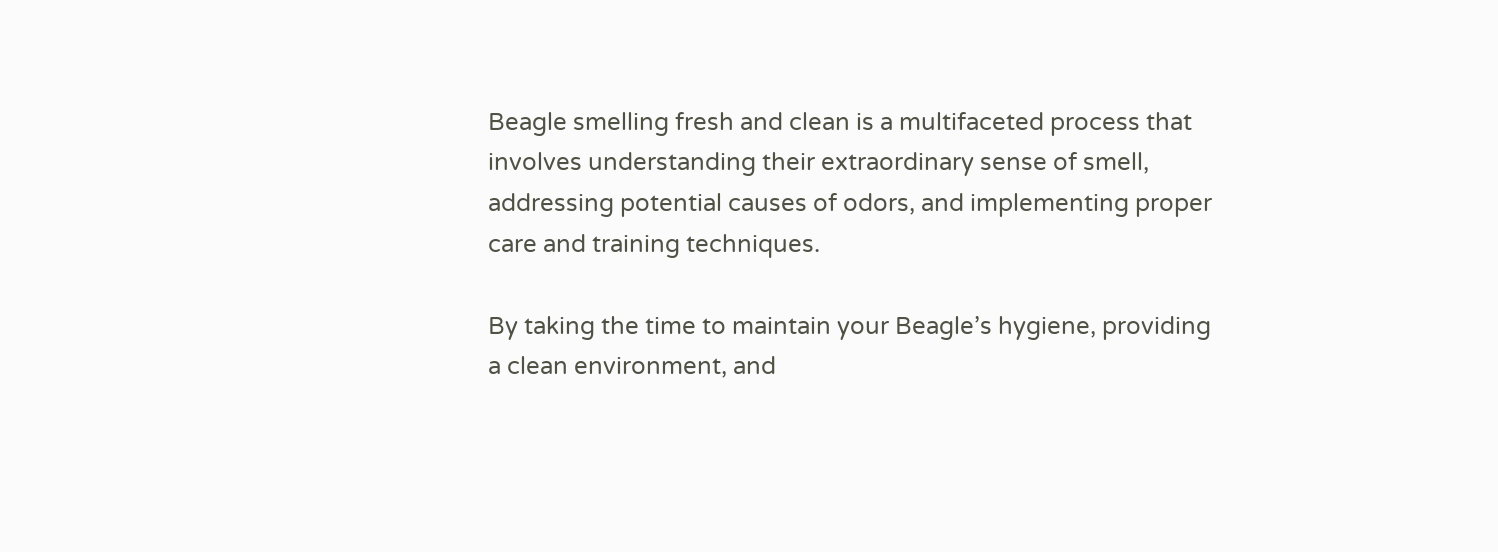Beagle smelling fresh and clean is a multifaceted process that involves understanding their extraordinary sense of smell, addressing potential causes of odors, and implementing proper care and training techniques.

By taking the time to maintain your Beagle’s hygiene, providing a clean environment, and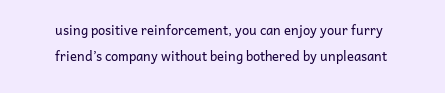using positive reinforcement, you can enjoy your furry friend’s company without being bothered by unpleasant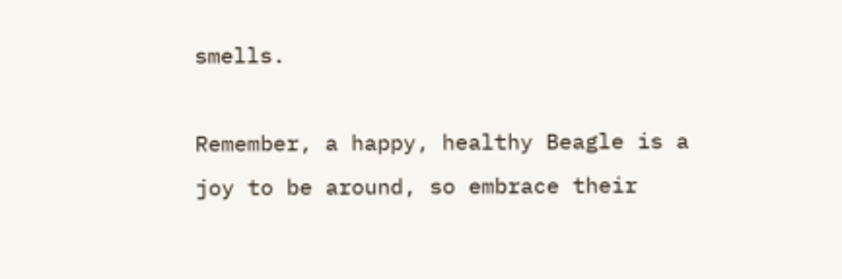smells.

Remember, a happy, healthy Beagle is a joy to be around, so embrace their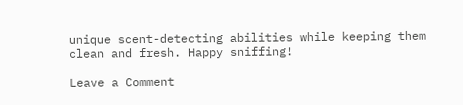unique scent-detecting abilities while keeping them clean and fresh. Happy sniffing!

Leave a Comment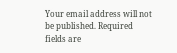Your email address will not be published. Required fields are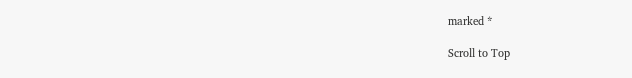marked *

Scroll to Top